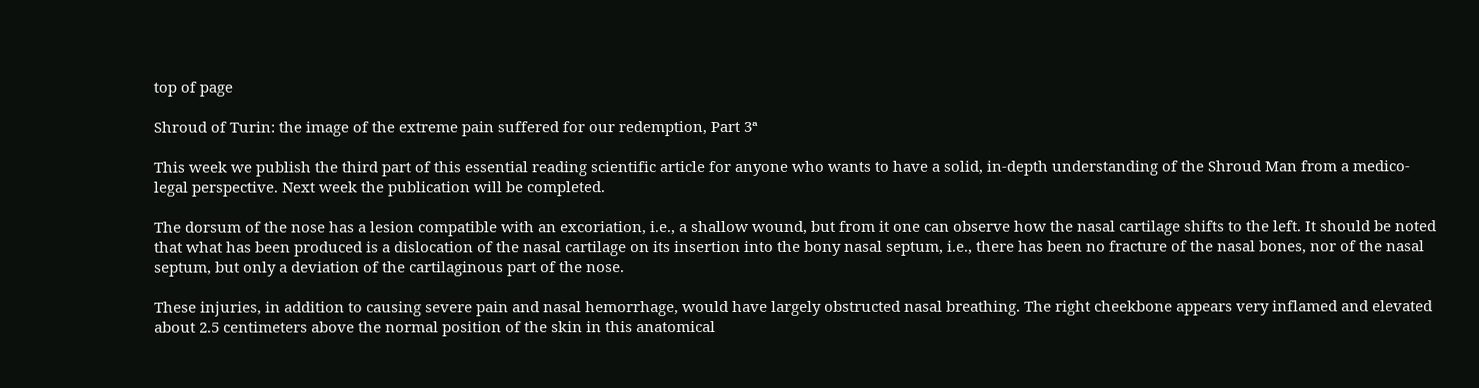top of page

Shroud of Turin: the image of the extreme pain suffered for our redemption, Part 3ª

This week we publish the third part of this essential reading scientific article for anyone who wants to have a solid, in-depth understanding of the Shroud Man from a medico-legal perspective. Next week the publication will be completed.

The dorsum of the nose has a lesion compatible with an excoriation, i.e., a shallow wound, but from it one can observe how the nasal cartilage shifts to the left. It should be noted that what has been produced is a dislocation of the nasal cartilage on its insertion into the bony nasal septum, i.e., there has been no fracture of the nasal bones, nor of the nasal septum, but only a deviation of the cartilaginous part of the nose.

These injuries, in addition to causing severe pain and nasal hemorrhage, would have largely obstructed nasal breathing. The right cheekbone appears very inflamed and elevated about 2.5 centimeters above the normal position of the skin in this anatomical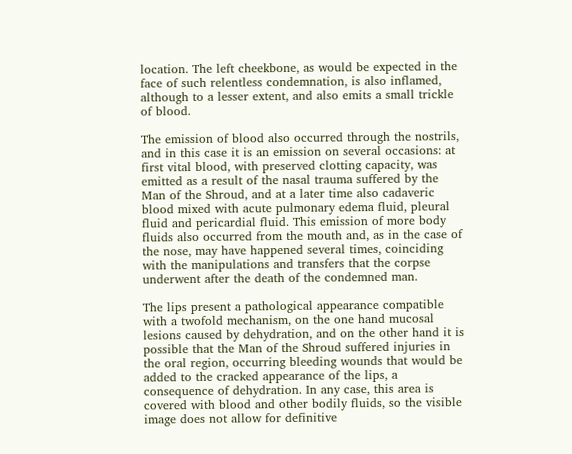location. The left cheekbone, as would be expected in the face of such relentless condemnation, is also inflamed, although to a lesser extent, and also emits a small trickle of blood.

The emission of blood also occurred through the nostrils, and in this case it is an emission on several occasions: at first vital blood, with preserved clotting capacity, was emitted as a result of the nasal trauma suffered by the Man of the Shroud, and at a later time also cadaveric blood mixed with acute pulmonary edema fluid, pleural fluid and pericardial fluid. This emission of more body fluids also occurred from the mouth and, as in the case of the nose, may have happened several times, coinciding with the manipulations and transfers that the corpse underwent after the death of the condemned man.

The lips present a pathological appearance compatible with a twofold mechanism, on the one hand mucosal lesions caused by dehydration, and on the other hand it is possible that the Man of the Shroud suffered injuries in the oral region, occurring bleeding wounds that would be added to the cracked appearance of the lips, a consequence of dehydration. In any case, this area is covered with blood and other bodily fluids, so the visible image does not allow for definitive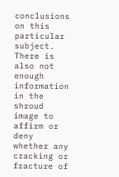conclusions on this particular subject. There is also not enough information in the shroud image to affirm or deny whether any cracking or fracture of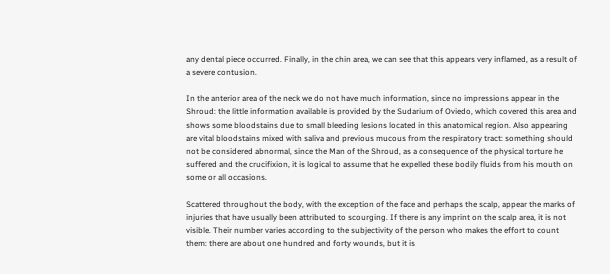any dental piece occurred. Finally, in the chin area, we can see that this appears very inflamed, as a result of a severe contusion.

In the anterior area of the neck we do not have much information, since no impressions appear in the Shroud: the little information available is provided by the Sudarium of Oviedo, which covered this area and shows some bloodstains due to small bleeding lesions located in this anatomical region. Also appearing are vital bloodstains mixed with saliva and previous mucous from the respiratory tract: something should not be considered abnormal, since the Man of the Shroud, as a consequence of the physical torture he suffered and the crucifixion, it is logical to assume that he expelled these bodily fluids from his mouth on some or all occasions.

Scattered throughout the body, with the exception of the face and perhaps the scalp, appear the marks of injuries that have usually been attributed to scourging. If there is any imprint on the scalp area, it is not visible. Their number varies according to the subjectivity of the person who makes the effort to count them: there are about one hundred and forty wounds, but it is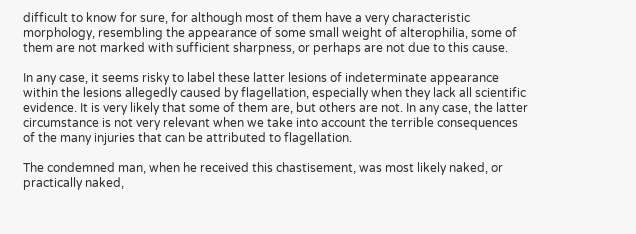difficult to know for sure, for although most of them have a very characteristic morphology, resembling the appearance of some small weight of alterophilia, some of them are not marked with sufficient sharpness, or perhaps are not due to this cause.

In any case, it seems risky to label these latter lesions of indeterminate appearance within the lesions allegedly caused by flagellation, especially when they lack all scientific evidence. It is very likely that some of them are, but others are not. In any case, the latter circumstance is not very relevant when we take into account the terrible consequences of the many injuries that can be attributed to flagellation.

The condemned man, when he received this chastisement, was most likely naked, or practically naked,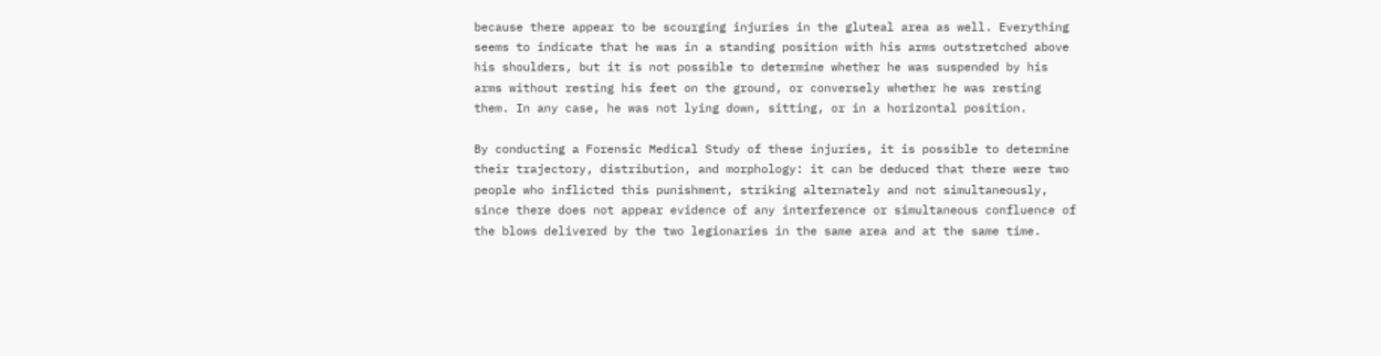because there appear to be scourging injuries in the gluteal area as well. Everything seems to indicate that he was in a standing position with his arms outstretched above his shoulders, but it is not possible to determine whether he was suspended by his arms without resting his feet on the ground, or conversely whether he was resting them. In any case, he was not lying down, sitting, or in a horizontal position.

By conducting a Forensic Medical Study of these injuries, it is possible to determine their trajectory, distribution, and morphology: it can be deduced that there were two people who inflicted this punishment, striking alternately and not simultaneously, since there does not appear evidence of any interference or simultaneous confluence of the blows delivered by the two legionaries in the same area and at the same time.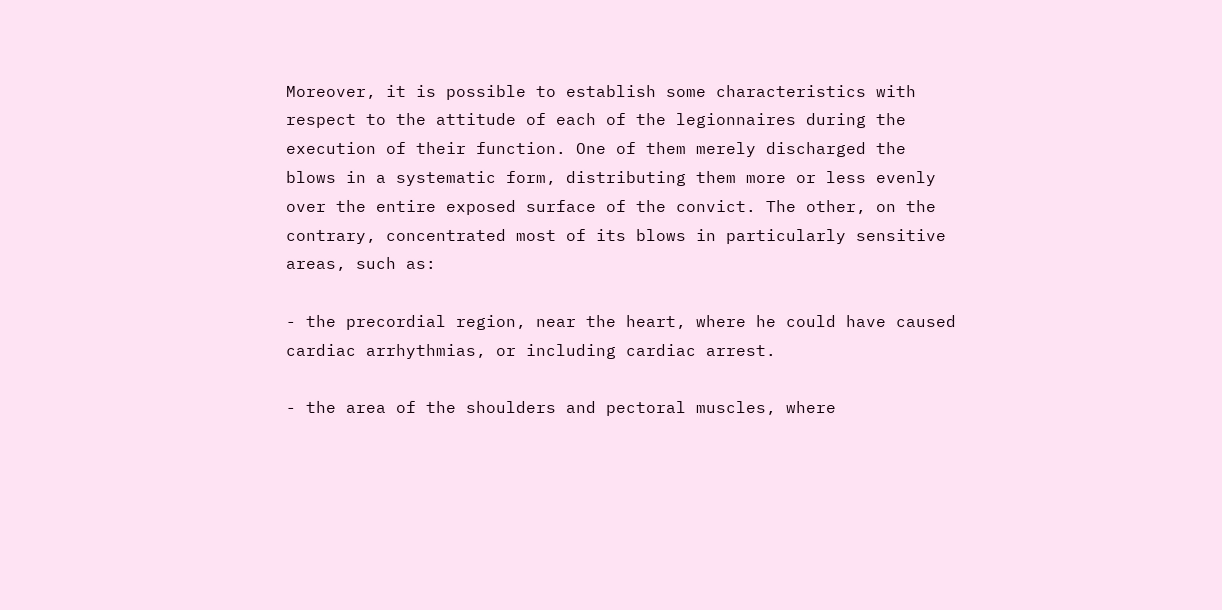Moreover, it is possible to establish some characteristics with respect to the attitude of each of the legionnaires during the execution of their function. One of them merely discharged the blows in a systematic form, distributing them more or less evenly over the entire exposed surface of the convict. The other, on the contrary, concentrated most of its blows in particularly sensitive areas, such as:

- the precordial region, near the heart, where he could have caused cardiac arrhythmias, or including cardiac arrest.

- the area of the shoulders and pectoral muscles, where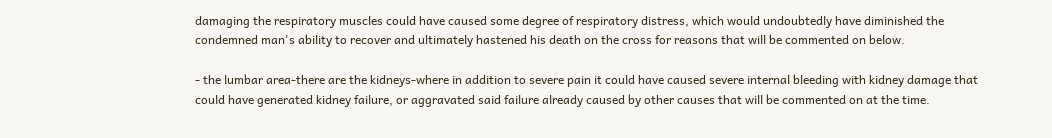damaging the respiratory muscles could have caused some degree of respiratory distress, which would undoubtedly have diminished the condemned man's ability to recover and ultimately hastened his death on the cross for reasons that will be commented on below.

- the lumbar area-there are the kidneys-where in addition to severe pain it could have caused severe internal bleeding with kidney damage that could have generated kidney failure, or aggravated said failure already caused by other causes that will be commented on at the time.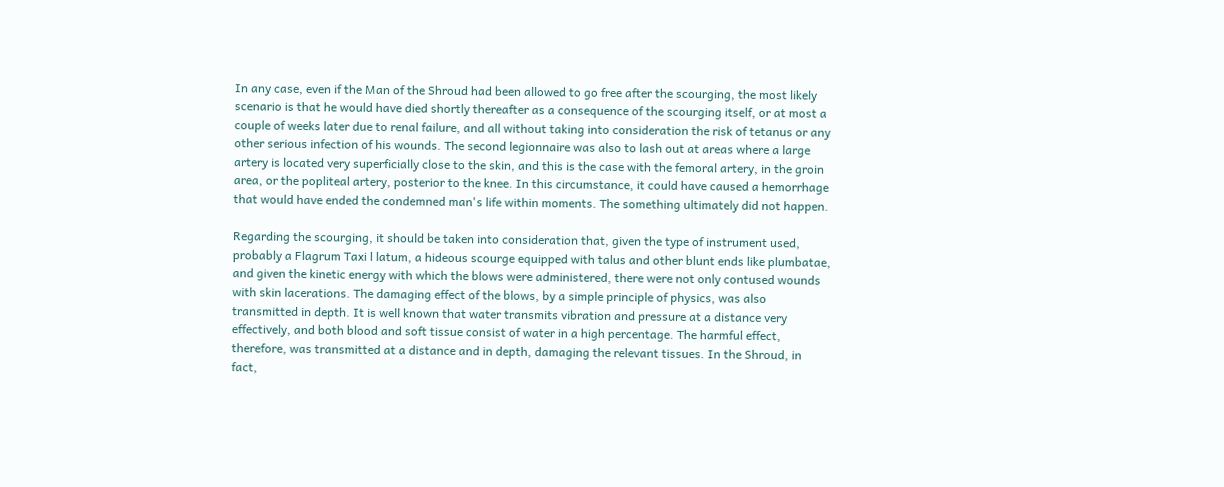In any case, even if the Man of the Shroud had been allowed to go free after the scourging, the most likely scenario is that he would have died shortly thereafter as a consequence of the scourging itself, or at most a couple of weeks later due to renal failure, and all without taking into consideration the risk of tetanus or any other serious infection of his wounds. The second legionnaire was also to lash out at areas where a large artery is located very superficially close to the skin, and this is the case with the femoral artery, in the groin area, or the popliteal artery, posterior to the knee. In this circumstance, it could have caused a hemorrhage that would have ended the condemned man's life within moments. The something ultimately did not happen.

Regarding the scourging, it should be taken into consideration that, given the type of instrument used, probably a Flagrum Taxi l latum, a hideous scourge equipped with talus and other blunt ends like plumbatae, and given the kinetic energy with which the blows were administered, there were not only contused wounds with skin lacerations. The damaging effect of the blows, by a simple principle of physics, was also transmitted in depth. It is well known that water transmits vibration and pressure at a distance very effectively, and both blood and soft tissue consist of water in a high percentage. The harmful effect, therefore, was transmitted at a distance and in depth, damaging the relevant tissues. In the Shroud, in fact,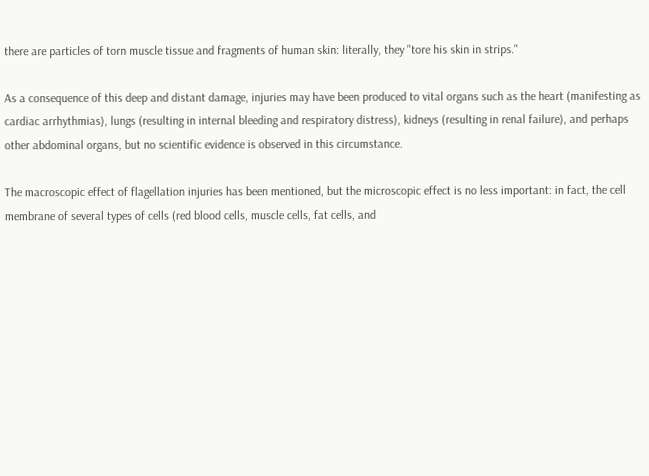there are particles of torn muscle tissue and fragments of human skin: literally, they "tore his skin in strips."

As a consequence of this deep and distant damage, injuries may have been produced to vital organs such as the heart (manifesting as cardiac arrhythmias), lungs (resulting in internal bleeding and respiratory distress), kidneys (resulting in renal failure), and perhaps other abdominal organs, but no scientific evidence is observed in this circumstance.

The macroscopic effect of flagellation injuries has been mentioned, but the microscopic effect is no less important: in fact, the cell membrane of several types of cells (red blood cells, muscle cells, fat cells, and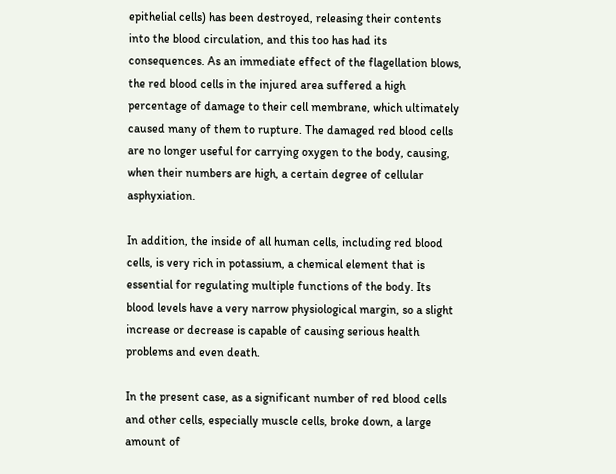epithelial cells) has been destroyed, releasing their contents into the blood circulation, and this too has had its consequences. As an immediate effect of the flagellation blows, the red blood cells in the injured area suffered a high percentage of damage to their cell membrane, which ultimately caused many of them to rupture. The damaged red blood cells are no longer useful for carrying oxygen to the body, causing, when their numbers are high, a certain degree of cellular asphyxiation.

In addition, the inside of all human cells, including red blood cells, is very rich in potassium, a chemical element that is essential for regulating multiple functions of the body. Its blood levels have a very narrow physiological margin, so a slight increase or decrease is capable of causing serious health problems and even death.

In the present case, as a significant number of red blood cells and other cells, especially muscle cells, broke down, a large amount of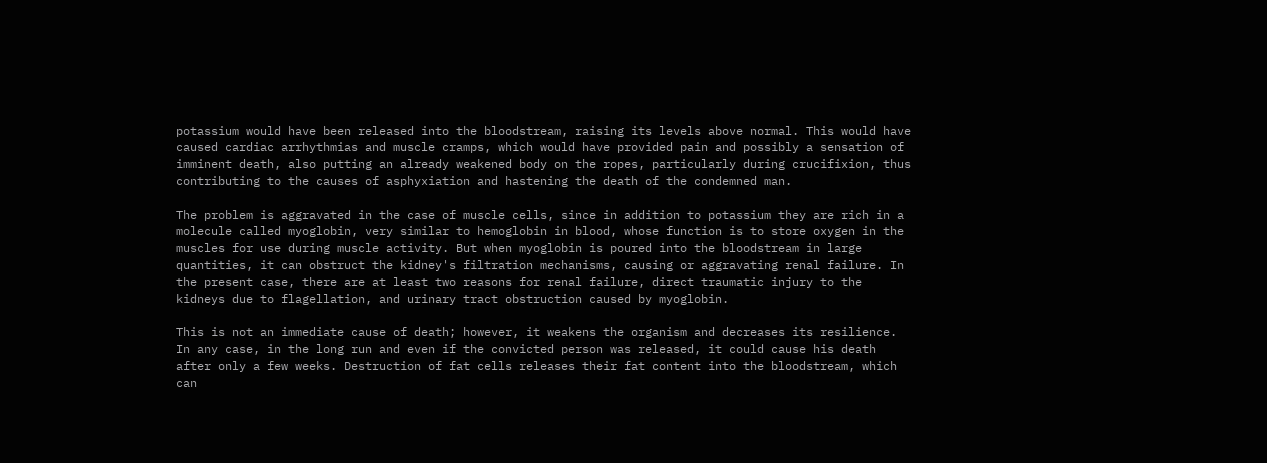potassium would have been released into the bloodstream, raising its levels above normal. This would have caused cardiac arrhythmias and muscle cramps, which would have provided pain and possibly a sensation of imminent death, also putting an already weakened body on the ropes, particularly during crucifixion, thus contributing to the causes of asphyxiation and hastening the death of the condemned man.

The problem is aggravated in the case of muscle cells, since in addition to potassium they are rich in a molecule called myoglobin, very similar to hemoglobin in blood, whose function is to store oxygen in the muscles for use during muscle activity. But when myoglobin is poured into the bloodstream in large quantities, it can obstruct the kidney's filtration mechanisms, causing or aggravating renal failure. In the present case, there are at least two reasons for renal failure, direct traumatic injury to the kidneys due to flagellation, and urinary tract obstruction caused by myoglobin.

This is not an immediate cause of death; however, it weakens the organism and decreases its resilience. In any case, in the long run and even if the convicted person was released, it could cause his death after only a few weeks. Destruction of fat cells releases their fat content into the bloodstream, which can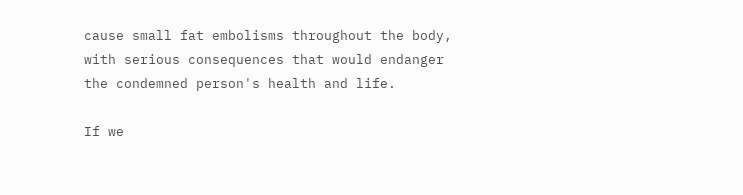cause small fat embolisms throughout the body, with serious consequences that would endanger the condemned person's health and life.

If we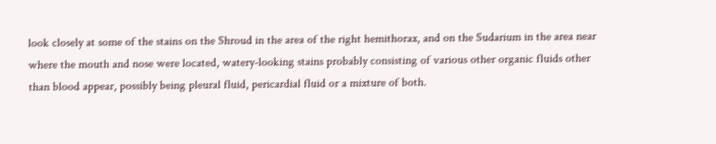look closely at some of the stains on the Shroud in the area of the right hemithorax, and on the Sudarium in the area near where the mouth and nose were located, watery-looking stains probably consisting of various other organic fluids other than blood appear, possibly being pleural fluid, pericardial fluid or a mixture of both.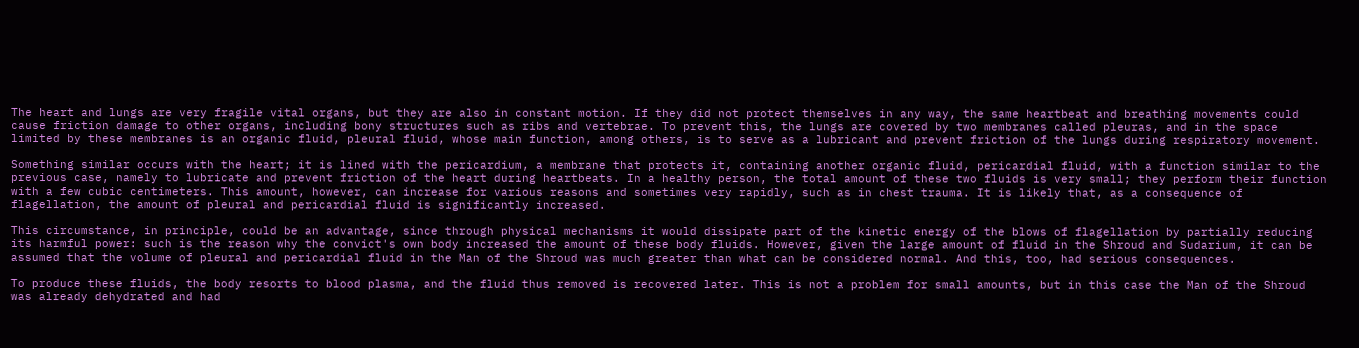The heart and lungs are very fragile vital organs, but they are also in constant motion. If they did not protect themselves in any way, the same heartbeat and breathing movements could cause friction damage to other organs, including bony structures such as ribs and vertebrae. To prevent this, the lungs are covered by two membranes called pleuras, and in the space limited by these membranes is an organic fluid, pleural fluid, whose main function, among others, is to serve as a lubricant and prevent friction of the lungs during respiratory movement.

Something similar occurs with the heart; it is lined with the pericardium, a membrane that protects it, containing another organic fluid, pericardial fluid, with a function similar to the previous case, namely to lubricate and prevent friction of the heart during heartbeats. In a healthy person, the total amount of these two fluids is very small; they perform their function with a few cubic centimeters. This amount, however, can increase for various reasons and sometimes very rapidly, such as in chest trauma. It is likely that, as a consequence of flagellation, the amount of pleural and pericardial fluid is significantly increased.

This circumstance, in principle, could be an advantage, since through physical mechanisms it would dissipate part of the kinetic energy of the blows of flagellation by partially reducing its harmful power: such is the reason why the convict's own body increased the amount of these body fluids. However, given the large amount of fluid in the Shroud and Sudarium, it can be assumed that the volume of pleural and pericardial fluid in the Man of the Shroud was much greater than what can be considered normal. And this, too, had serious consequences.

To produce these fluids, the body resorts to blood plasma, and the fluid thus removed is recovered later. This is not a problem for small amounts, but in this case the Man of the Shroud was already dehydrated and had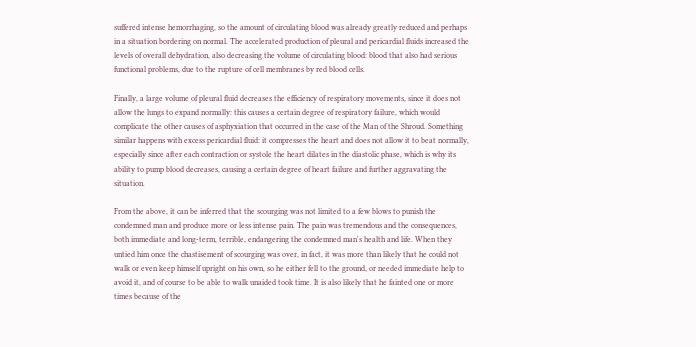suffered intense hemorrhaging, so the amount of circulating blood was already greatly reduced and perhaps in a situation bordering on normal. The accelerated production of pleural and pericardial fluids increased the levels of overall dehydration, also decreasing the volume of circulating blood: blood that also had serious functional problems, due to the rupture of cell membranes by red blood cells.

Finally, a large volume of pleural fluid decreases the efficiency of respiratory movements, since it does not allow the lungs to expand normally: this causes a certain degree of respiratory failure, which would complicate the other causes of asphyxiation that occurred in the case of the Man of the Shroud. Something similar happens with excess pericardial fluid: it compresses the heart and does not allow it to beat normally, especially since after each contraction or systole the heart dilates in the diastolic phase, which is why its ability to pump blood decreases, causing a certain degree of heart failure and further aggravating the situation.

From the above, it can be inferred that the scourging was not limited to a few blows to punish the condemned man and produce more or less intense pain. The pain was tremendous and the consequences, both immediate and long-term, terrible, endangering the condemned man's health and life. When they untied him once the chastisement of scourging was over, in fact, it was more than likely that he could not walk or even keep himself upright on his own, so he either fell to the ground, or needed immediate help to avoid it, and of course to be able to walk unaided took time. It is also likely that he fainted one or more times because of the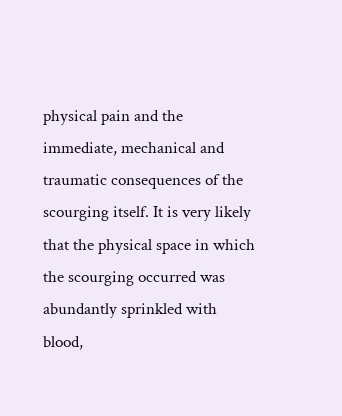physical pain and the immediate, mechanical and traumatic consequences of the scourging itself. It is very likely that the physical space in which the scourging occurred was abundantly sprinkled with blood,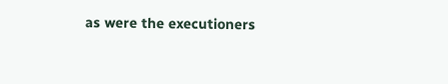as were the executioners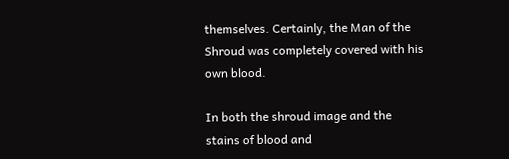themselves. Certainly, the Man of the Shroud was completely covered with his own blood.

In both the shroud image and the stains of blood and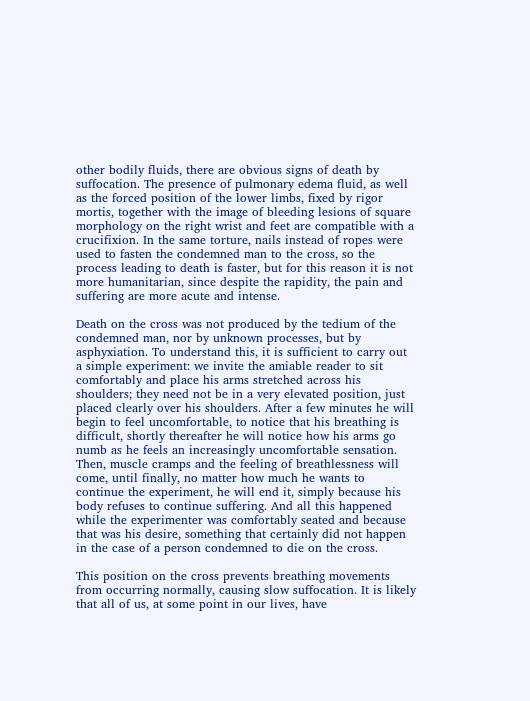other bodily fluids, there are obvious signs of death by suffocation. The presence of pulmonary edema fluid, as well as the forced position of the lower limbs, fixed by rigor mortis, together with the image of bleeding lesions of square morphology on the right wrist and feet are compatible with a crucifixion. In the same torture, nails instead of ropes were used to fasten the condemned man to the cross, so the process leading to death is faster, but for this reason it is not more humanitarian, since despite the rapidity, the pain and suffering are more acute and intense.

Death on the cross was not produced by the tedium of the condemned man, nor by unknown processes, but by asphyxiation. To understand this, it is sufficient to carry out a simple experiment: we invite the amiable reader to sit comfortably and place his arms stretched across his shoulders; they need not be in a very elevated position, just placed clearly over his shoulders. After a few minutes he will begin to feel uncomfortable, to notice that his breathing is difficult, shortly thereafter he will notice how his arms go numb as he feels an increasingly uncomfortable sensation. Then, muscle cramps and the feeling of breathlessness will come, until finally, no matter how much he wants to continue the experiment, he will end it, simply because his body refuses to continue suffering. And all this happened while the experimenter was comfortably seated and because that was his desire, something that certainly did not happen in the case of a person condemned to die on the cross.

This position on the cross prevents breathing movements from occurring normally, causing slow suffocation. It is likely that all of us, at some point in our lives, have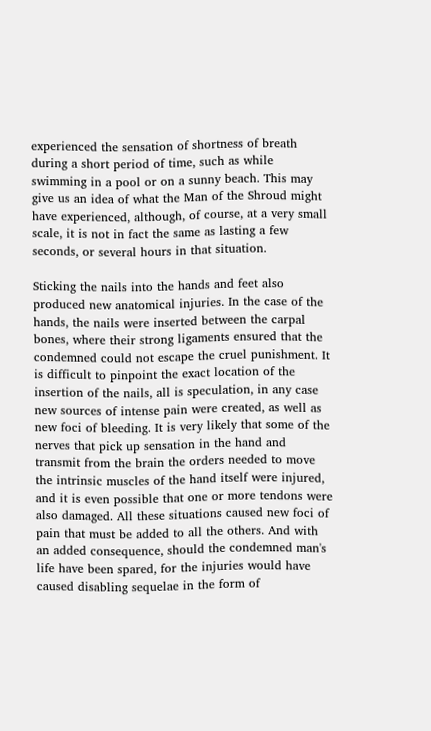experienced the sensation of shortness of breath during a short period of time, such as while swimming in a pool or on a sunny beach. This may give us an idea of what the Man of the Shroud might have experienced, although, of course, at a very small scale, it is not in fact the same as lasting a few seconds, or several hours in that situation.

Sticking the nails into the hands and feet also produced new anatomical injuries. In the case of the hands, the nails were inserted between the carpal bones, where their strong ligaments ensured that the condemned could not escape the cruel punishment. It is difficult to pinpoint the exact location of the insertion of the nails, all is speculation, in any case new sources of intense pain were created, as well as new foci of bleeding. It is very likely that some of the nerves that pick up sensation in the hand and transmit from the brain the orders needed to move the intrinsic muscles of the hand itself were injured, and it is even possible that one or more tendons were also damaged. All these situations caused new foci of pain that must be added to all the others. And with an added consequence, should the condemned man's life have been spared, for the injuries would have caused disabling sequelae in the form of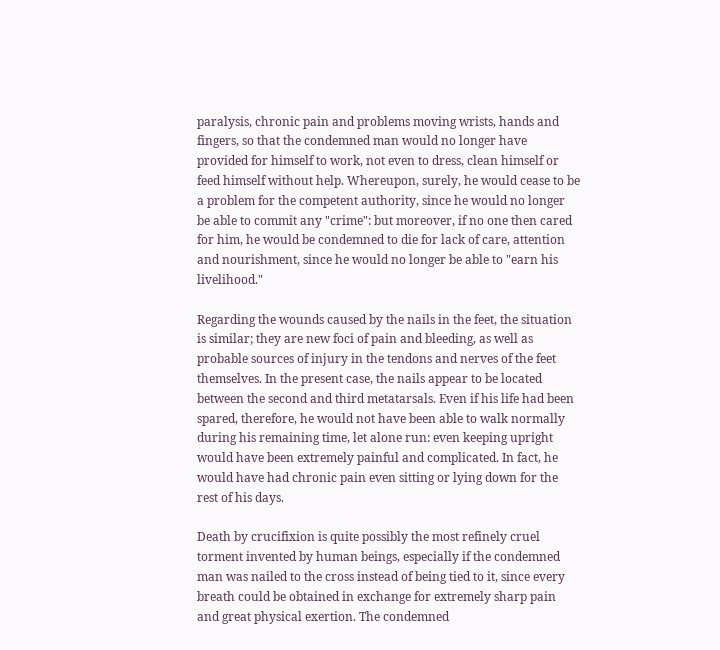paralysis, chronic pain and problems moving wrists, hands and fingers, so that the condemned man would no longer have provided for himself to work, not even to dress, clean himself or feed himself without help. Whereupon, surely, he would cease to be a problem for the competent authority, since he would no longer be able to commit any "crime": but moreover, if no one then cared for him, he would be condemned to die for lack of care, attention and nourishment, since he would no longer be able to "earn his livelihood."

Regarding the wounds caused by the nails in the feet, the situation is similar; they are new foci of pain and bleeding, as well as probable sources of injury in the tendons and nerves of the feet themselves. In the present case, the nails appear to be located between the second and third metatarsals. Even if his life had been spared, therefore, he would not have been able to walk normally during his remaining time, let alone run: even keeping upright would have been extremely painful and complicated. In fact, he would have had chronic pain even sitting or lying down for the rest of his days.

Death by crucifixion is quite possibly the most refinely cruel torment invented by human beings, especially if the condemned man was nailed to the cross instead of being tied to it, since every breath could be obtained in exchange for extremely sharp pain and great physical exertion. The condemned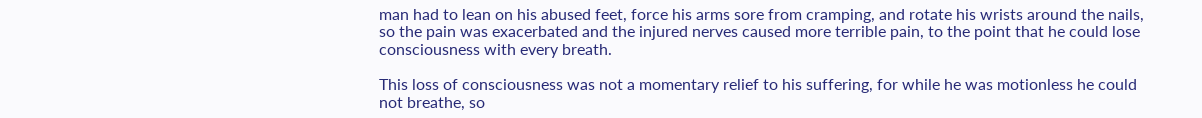man had to lean on his abused feet, force his arms sore from cramping, and rotate his wrists around the nails, so the pain was exacerbated and the injured nerves caused more terrible pain, to the point that he could lose consciousness with every breath.

This loss of consciousness was not a momentary relief to his suffering, for while he was motionless he could not breathe, so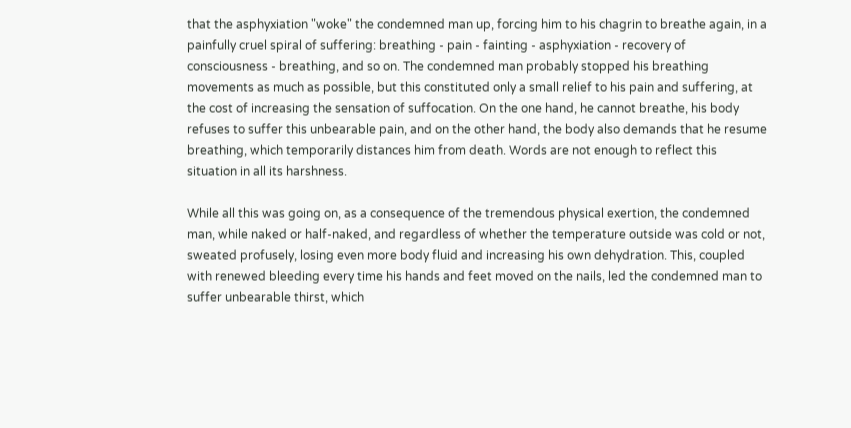that the asphyxiation "woke" the condemned man up, forcing him to his chagrin to breathe again, in a painfully cruel spiral of suffering: breathing - pain - fainting - asphyxiation - recovery of consciousness - breathing, and so on. The condemned man probably stopped his breathing movements as much as possible, but this constituted only a small relief to his pain and suffering, at the cost of increasing the sensation of suffocation. On the one hand, he cannot breathe, his body refuses to suffer this unbearable pain, and on the other hand, the body also demands that he resume breathing, which temporarily distances him from death. Words are not enough to reflect this situation in all its harshness.

While all this was going on, as a consequence of the tremendous physical exertion, the condemned man, while naked or half-naked, and regardless of whether the temperature outside was cold or not, sweated profusely, losing even more body fluid and increasing his own dehydration. This, coupled with renewed bleeding every time his hands and feet moved on the nails, led the condemned man to suffer unbearable thirst, which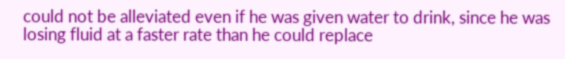could not be alleviated even if he was given water to drink, since he was losing fluid at a faster rate than he could replace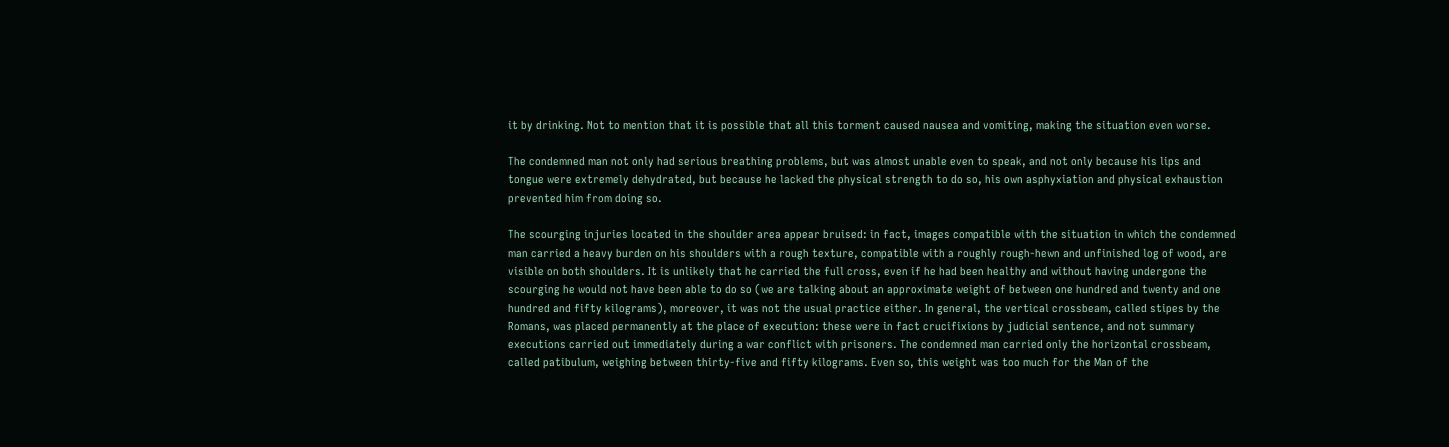it by drinking. Not to mention that it is possible that all this torment caused nausea and vomiting, making the situation even worse.

The condemned man not only had serious breathing problems, but was almost unable even to speak, and not only because his lips and tongue were extremely dehydrated, but because he lacked the physical strength to do so, his own asphyxiation and physical exhaustion prevented him from doing so.

The scourging injuries located in the shoulder area appear bruised: in fact, images compatible with the situation in which the condemned man carried a heavy burden on his shoulders with a rough texture, compatible with a roughly rough-hewn and unfinished log of wood, are visible on both shoulders. It is unlikely that he carried the full cross, even if he had been healthy and without having undergone the scourging he would not have been able to do so (we are talking about an approximate weight of between one hundred and twenty and one hundred and fifty kilograms), moreover, it was not the usual practice either. In general, the vertical crossbeam, called stipes by the Romans, was placed permanently at the place of execution: these were in fact crucifixions by judicial sentence, and not summary executions carried out immediately during a war conflict with prisoners. The condemned man carried only the horizontal crossbeam, called patibulum, weighing between thirty-five and fifty kilograms. Even so, this weight was too much for the Man of the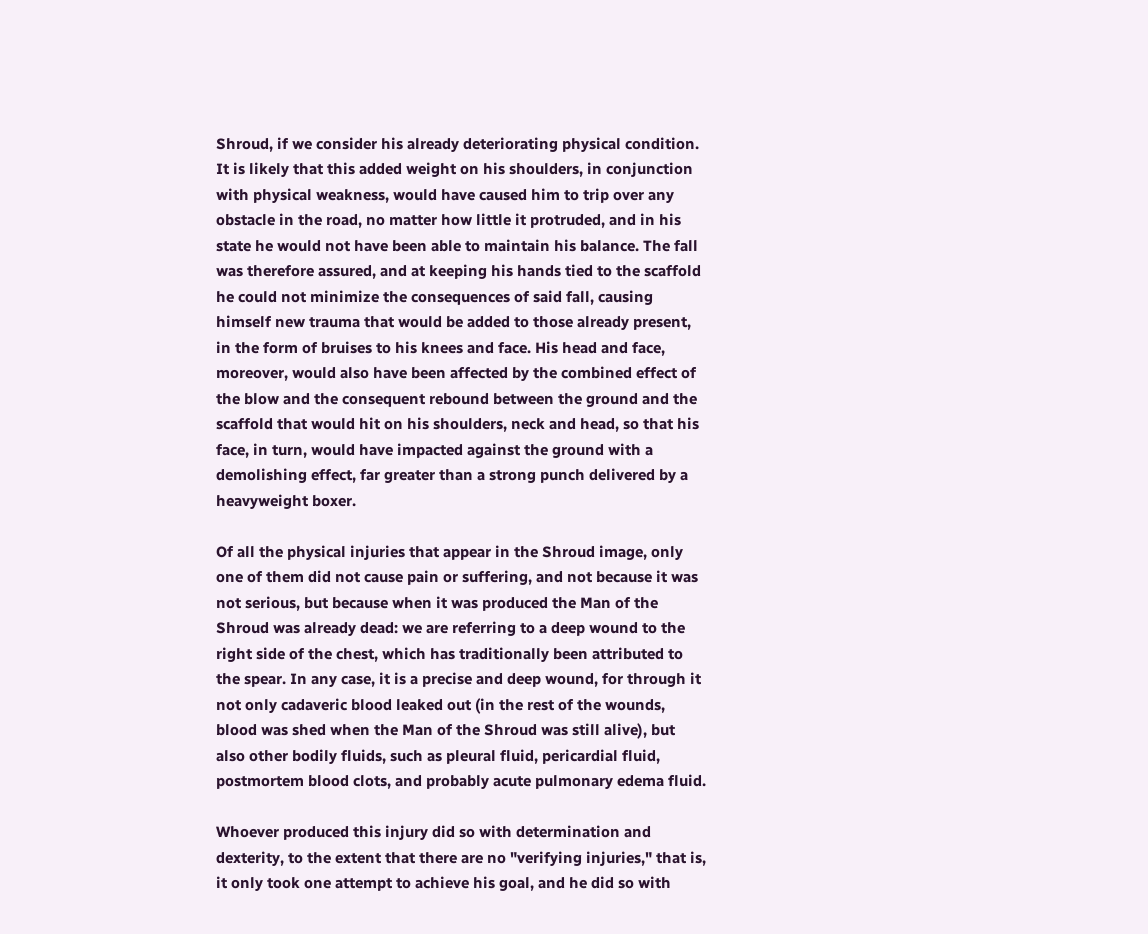Shroud, if we consider his already deteriorating physical condition. It is likely that this added weight on his shoulders, in conjunction with physical weakness, would have caused him to trip over any obstacle in the road, no matter how little it protruded, and in his state he would not have been able to maintain his balance. The fall was therefore assured, and at keeping his hands tied to the scaffold he could not minimize the consequences of said fall, causing himself new trauma that would be added to those already present, in the form of bruises to his knees and face. His head and face, moreover, would also have been affected by the combined effect of the blow and the consequent rebound between the ground and the scaffold that would hit on his shoulders, neck and head, so that his face, in turn, would have impacted against the ground with a demolishing effect, far greater than a strong punch delivered by a heavyweight boxer.

Of all the physical injuries that appear in the Shroud image, only one of them did not cause pain or suffering, and not because it was not serious, but because when it was produced the Man of the Shroud was already dead: we are referring to a deep wound to the right side of the chest, which has traditionally been attributed to the spear. In any case, it is a precise and deep wound, for through it not only cadaveric blood leaked out (in the rest of the wounds, blood was shed when the Man of the Shroud was still alive), but also other bodily fluids, such as pleural fluid, pericardial fluid, postmortem blood clots, and probably acute pulmonary edema fluid.

Whoever produced this injury did so with determination and dexterity, to the extent that there are no "verifying injuries," that is, it only took one attempt to achieve his goal, and he did so with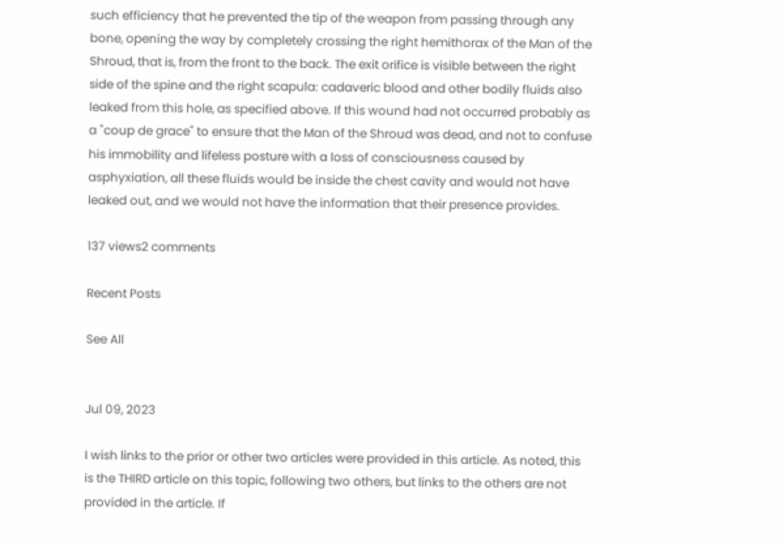such efficiency that he prevented the tip of the weapon from passing through any bone, opening the way by completely crossing the right hemithorax of the Man of the Shroud, that is, from the front to the back. The exit orifice is visible between the right side of the spine and the right scapula: cadaveric blood and other bodily fluids also leaked from this hole, as specified above. If this wound had not occurred probably as a "coup de grace" to ensure that the Man of the Shroud was dead, and not to confuse his immobility and lifeless posture with a loss of consciousness caused by asphyxiation, all these fluids would be inside the chest cavity and would not have leaked out, and we would not have the information that their presence provides.

137 views2 comments

Recent Posts

See All


Jul 09, 2023

I wish links to the prior or other two articles were provided in this article. As noted, this is the THIRD article on this topic, following two others, but links to the others are not provided in the article. If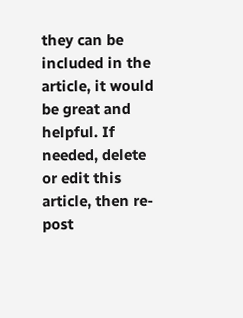they can be included in the article, it would be great and helpful. If needed, delete or edit this article, then re-post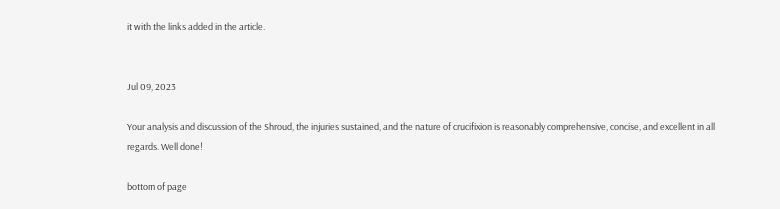it with the links added in the article.


Jul 09, 2023

Your analysis and discussion of the Shroud, the injuries sustained, and the nature of crucifixion is reasonably comprehensive, concise, and excellent in all regards. Well done!

bottom of page